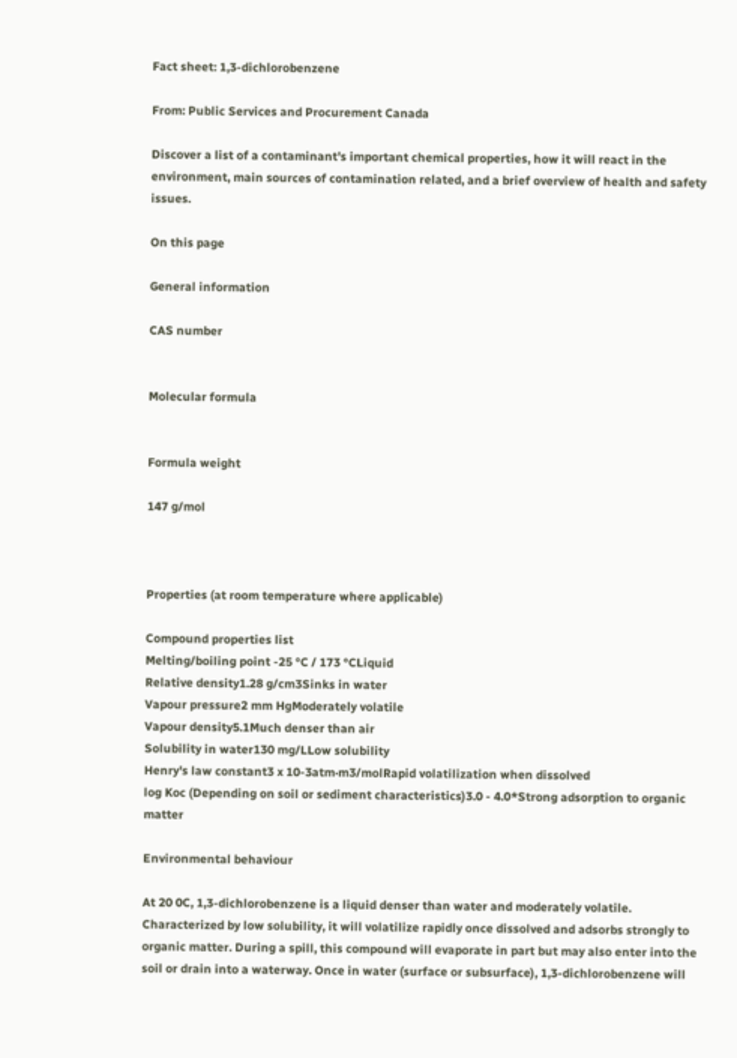Fact sheet: 1,3-dichlorobenzene

From: Public Services and Procurement Canada

Discover a list of a contaminant's important chemical properties, how it will react in the environment, main sources of contamination related, and a brief overview of health and safety issues.

On this page

General information

CAS number


Molecular formula


Formula weight

147 g/mol



Properties (at room temperature where applicable)

Compound properties list
Melting/boiling point -25 °C / 173 °CLiquid
Relative density1.28 g/cm3Sinks in water
Vapour pressure2 mm HgModerately volatile
Vapour density5.1Much denser than air
Solubility in water130 mg/LLow solubility
Henry's law constant3 x 10-3atm·m3/molRapid volatilization when dissolved
log Koc (Depending on soil or sediment characteristics)3.0 - 4.0*Strong adsorption to organic matter

Environmental behaviour

At 20 0C, 1,3-dichlorobenzene is a liquid denser than water and moderately volatile. Characterized by low solubility, it will volatilize rapidly once dissolved and adsorbs strongly to organic matter. During a spill, this compound will evaporate in part but may also enter into the soil or drain into a waterway. Once in water (surface or subsurface), 1,3-dichlorobenzene will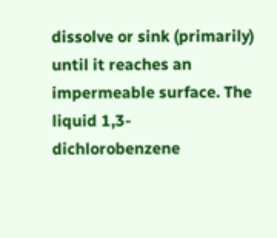dissolve or sink (primarily) until it reaches an impermeable surface. The liquid 1,3-dichlorobenzene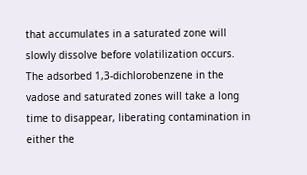that accumulates in a saturated zone will slowly dissolve before volatilization occurs. The adsorbed 1,3-dichlorobenzene in the vadose and saturated zones will take a long time to disappear, liberating contamination in either the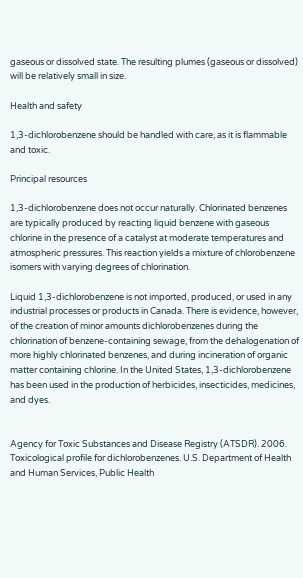gaseous or dissolved state. The resulting plumes (gaseous or dissolved) will be relatively small in size.

Health and safety

1,3-dichlorobenzene should be handled with care, as it is flammable and toxic.

Principal resources

1,3-dichlorobenzene does not occur naturally. Chlorinated benzenes are typically produced by reacting liquid benzene with gaseous chlorine in the presence of a catalyst at moderate temperatures and atmospheric pressures. This reaction yields a mixture of chlorobenzene isomers with varying degrees of chlorination.

Liquid 1,3-dichlorobenzene is not imported, produced, or used in any industrial processes or products in Canada. There is evidence, however, of the creation of minor amounts dichlorobenzenes during the chlorination of benzene-containing sewage, from the dehalogenation of more highly chlorinated benzenes, and during incineration of organic matter containing chlorine. In the United States, 1,3-dichlorobenzene has been used in the production of herbicides, insecticides, medicines, and dyes.


Agency for Toxic Substances and Disease Registry (ATSDR). 2006. Toxicological profile for dichlorobenzenes. U.S. Department of Health and Human Services, Public Health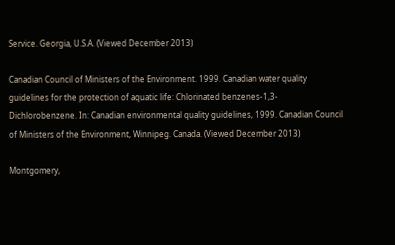Service. Georgia, U.S.A. (Viewed December 2013)

Canadian Council of Ministers of the Environment. 1999. Canadian water quality guidelines for the protection of aquatic life: Chlorinated benzenes-1,3-Dichlorobenzene. In: Canadian environmental quality guidelines, 1999. Canadian Council of Ministers of the Environment, Winnipeg. Canada. (Viewed December 2013)

Montgomery,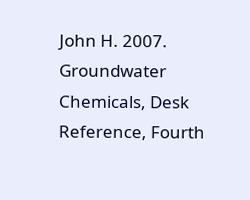John H. 2007. Groundwater Chemicals, Desk Reference, Fourth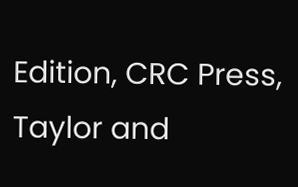Edition, CRC Press, Taylor and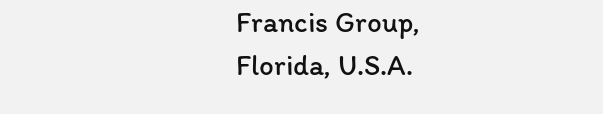Francis Group, Florida, U.S.A.